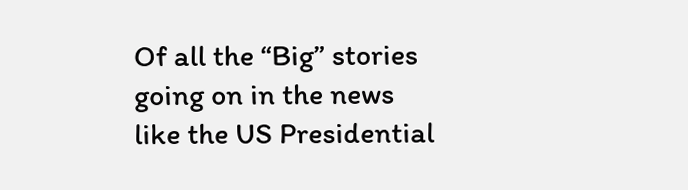Of all the “Big” stories going on in the news like the US Presidential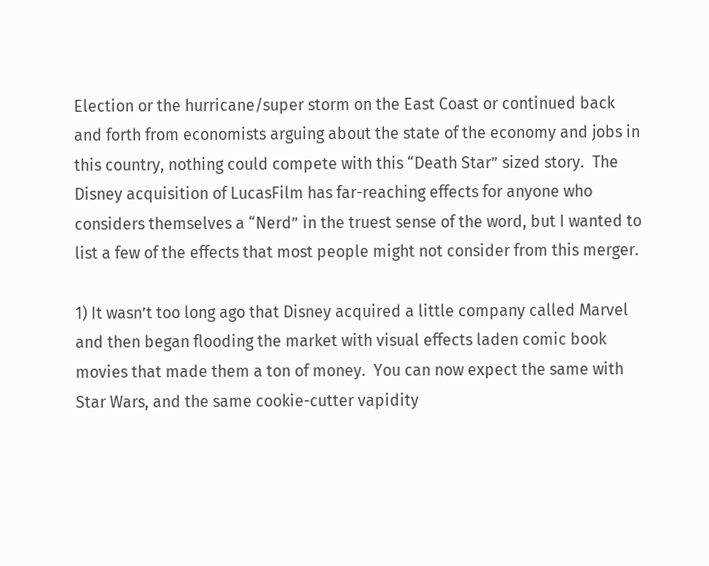Election or the hurricane/super storm on the East Coast or continued back and forth from economists arguing about the state of the economy and jobs in this country, nothing could compete with this “Death Star” sized story.  The Disney acquisition of LucasFilm has far-reaching effects for anyone who considers themselves a “Nerd” in the truest sense of the word, but I wanted to list a few of the effects that most people might not consider from this merger.

1) It wasn’t too long ago that Disney acquired a little company called Marvel and then began flooding the market with visual effects laden comic book movies that made them a ton of money.  You can now expect the same with Star Wars, and the same cookie-cutter vapidity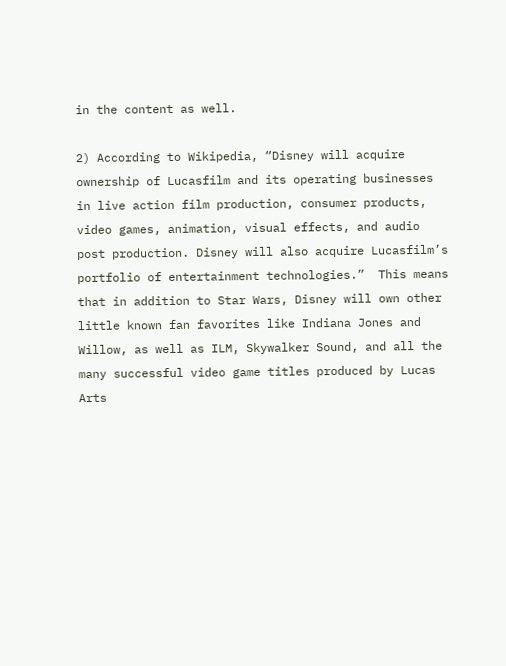in the content as well.

2) According to Wikipedia, “Disney will acquire ownership of Lucasfilm and its operating businesses in live action film production, consumer products, video games, animation, visual effects, and audio post production. Disney will also acquire Lucasfilm’s portfolio of entertainment technologies.”  This means that in addition to Star Wars, Disney will own other little known fan favorites like Indiana Jones and Willow, as well as ILM, Skywalker Sound, and all the many successful video game titles produced by Lucas Arts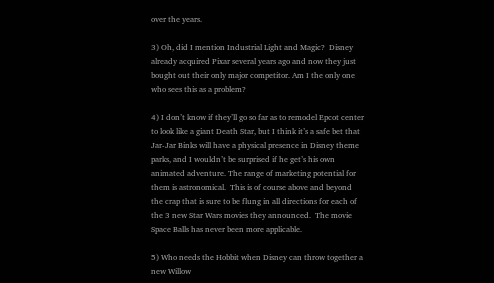over the years.

3) Oh, did I mention Industrial Light and Magic?  Disney already acquired Pixar several years ago and now they just bought out their only major competitor. Am I the only one who sees this as a problem?

4) I don’t know if they’ll go so far as to remodel Epcot center to look like a giant Death Star, but I think it’s a safe bet that Jar-Jar Binks will have a physical presence in Disney theme parks, and I wouldn’t be surprised if he get’s his own animated adventure. The range of marketing potential for them is astronomical.  This is of course above and beyond the crap that is sure to be flung in all directions for each of the 3 new Star Wars movies they announced.  The movie Space Balls has never been more applicable.

5) Who needs the Hobbit when Disney can throw together a new Willow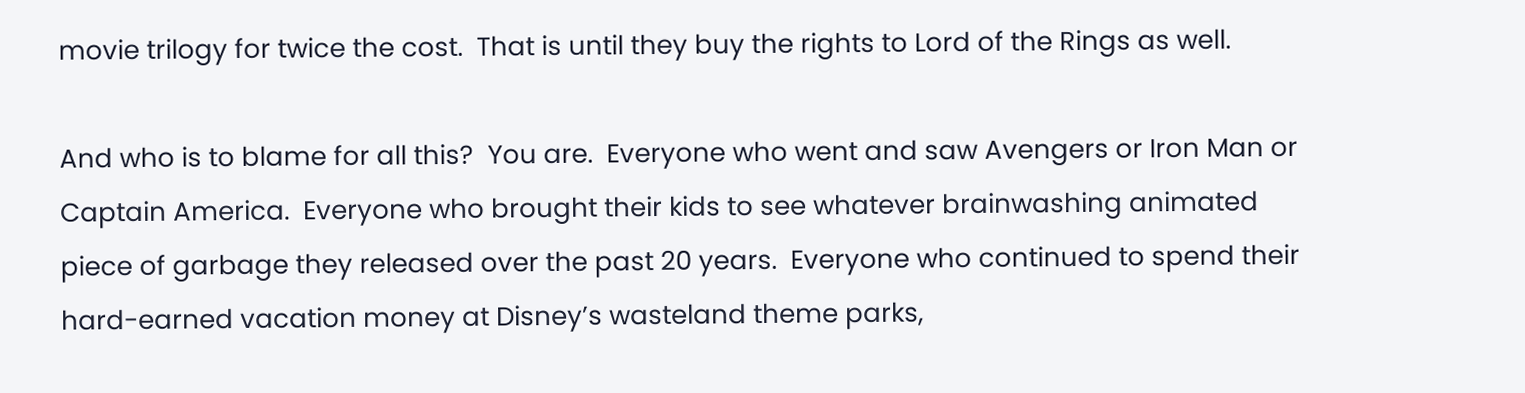movie trilogy for twice the cost.  That is until they buy the rights to Lord of the Rings as well.

And who is to blame for all this?  You are.  Everyone who went and saw Avengers or Iron Man or Captain America.  Everyone who brought their kids to see whatever brainwashing animated piece of garbage they released over the past 20 years.  Everyone who continued to spend their hard-earned vacation money at Disney’s wasteland theme parks,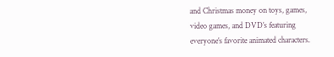and Christmas money on toys, games, video games, and DVD’s featuring everyone’s favorite animated characters.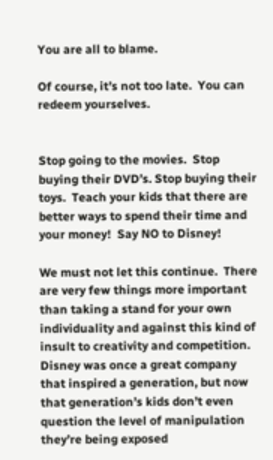You are all to blame.

Of course, it’s not too late.  You can redeem yourselves.


Stop going to the movies.  Stop buying their DVD’s. Stop buying their toys.  Teach your kids that there are better ways to spend their time and your money!  Say NO to Disney!

We must not let this continue.  There are very few things more important than taking a stand for your own individuality and against this kind of insult to creativity and competition.  Disney was once a great company that inspired a generation, but now that generation’s kids don’t even question the level of manipulation they’re being exposed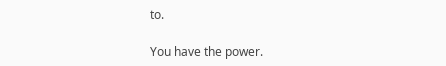to.

You have the power.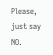Please, just say NO.